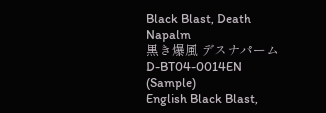Black Blast, Death Napalm
黒き爆風 デスナパーム
D-BT04-0014EN (Sample)
English Black Blast,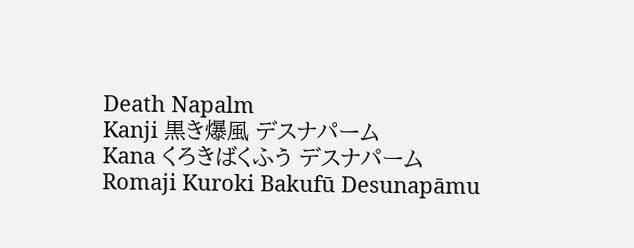Death Napalm
Kanji 黒き爆風 デスナパーム
Kana くろきばくふう デスナパーム
Romaji Kuroki Bakufū Desunapāmu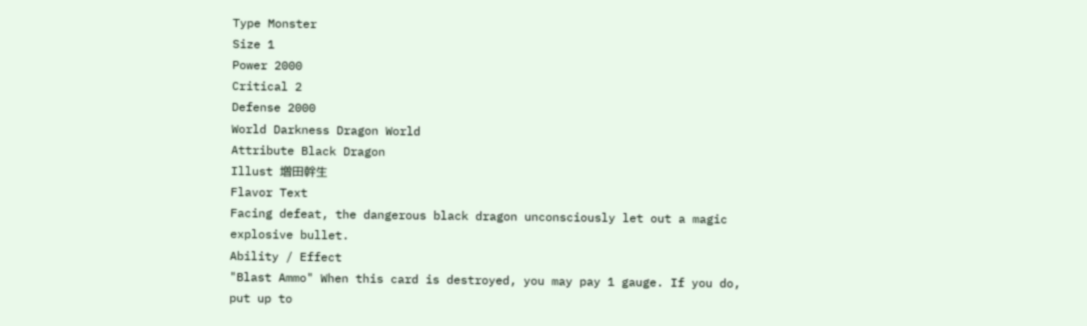Type Monster
Size 1
Power 2000
Critical 2
Defense 2000
World Darkness Dragon World
Attribute Black Dragon
Illust 増田幹生
Flavor Text
Facing defeat, the dangerous black dragon unconsciously let out a magic explosive bullet.
Ability / Effect
"Blast Ammo" When this card is destroyed, you may pay 1 gauge. If you do, put up to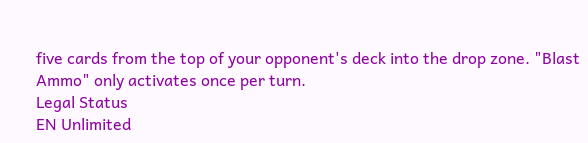five cards from the top of your opponent's deck into the drop zone. "Blast Ammo" only activates once per turn.
Legal Status
EN Unlimited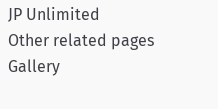JP Unlimited
Other related pages
Gallery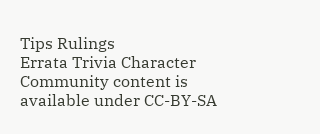Tips Rulings
Errata Trivia Character
Community content is available under CC-BY-SA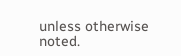unless otherwise noted.